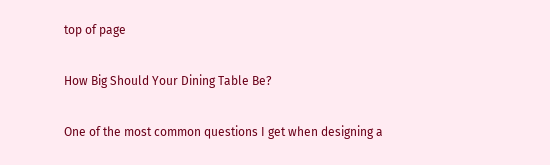top of page

How Big Should Your Dining Table Be?

One of the most common questions I get when designing a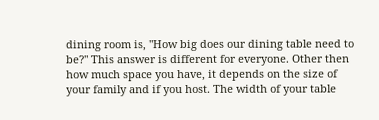dining room is, "How big does our dining table need to be?" This answer is different for everyone. Other then how much space you have, it depends on the size of your family and if you host. The width of your table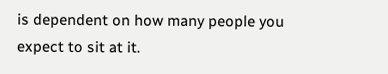is dependent on how many people you expect to sit at it.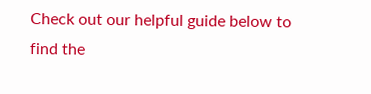Check out our helpful guide below to find the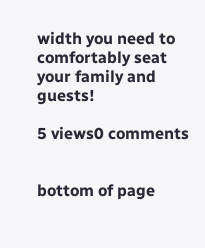width you need to comfortably seat your family and guests!

5 views0 comments


bottom of page